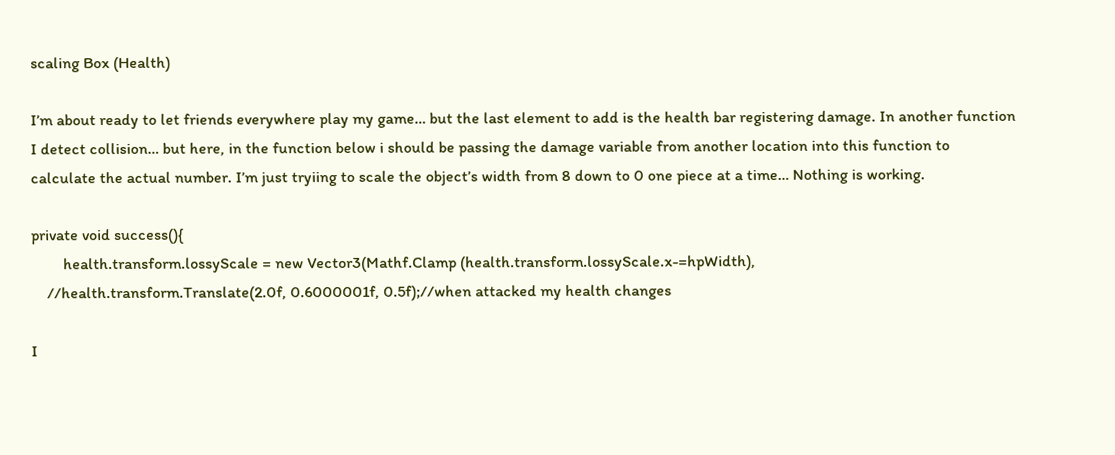scaling Box (Health)

I’m about ready to let friends everywhere play my game… but the last element to add is the health bar registering damage. In another function I detect collision… but here, in the function below i should be passing the damage variable from another location into this function to calculate the actual number. I’m just tryiing to scale the object’s width from 8 down to 0 one piece at a time… Nothing is working.

private void success(){
        health.transform.lossyScale = new Vector3(Mathf.Clamp (health.transform.lossyScale.x-=hpWidth),
    //health.transform.Translate(2.0f, 0.6000001f, 0.5f);//when attacked my health changes

I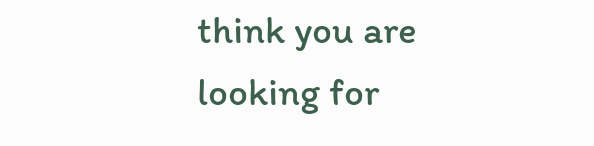think you are looking for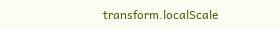transform.localScale